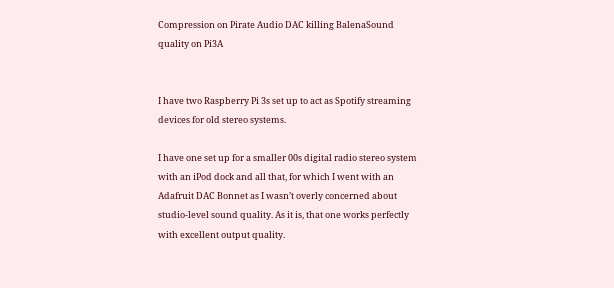Compression on Pirate Audio DAC killing BalenaSound quality on Pi3A


I have two Raspberry Pi 3s set up to act as Spotify streaming devices for old stereo systems.

I have one set up for a smaller 00s digital radio stereo system with an iPod dock and all that, for which I went with an Adafruit DAC Bonnet as I wasn’t overly concerned about studio-level sound quality. As it is, that one works perfectly with excellent output quality.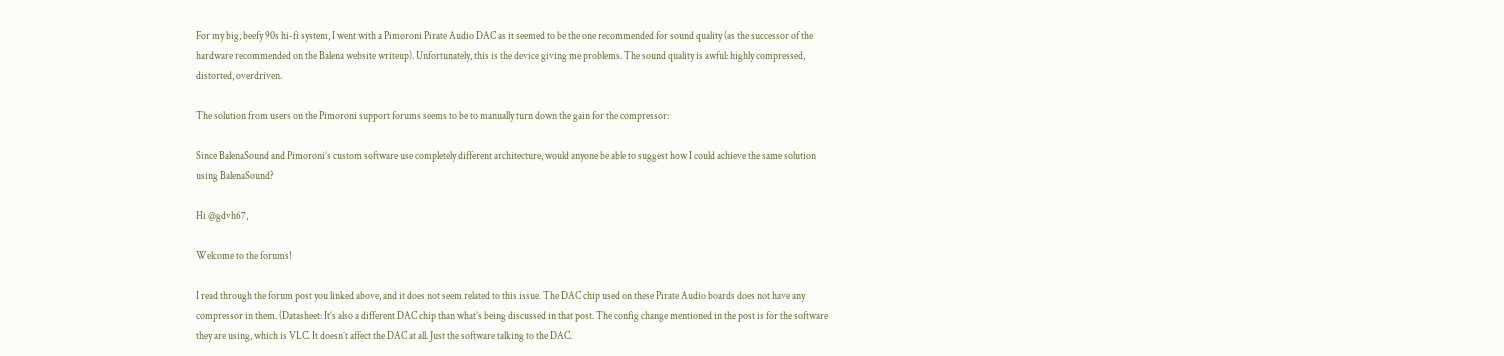For my big, beefy 90s hi-fi system, I went with a Pimoroni Pirate Audio DAC as it seemed to be the one recommended for sound quality (as the successor of the hardware recommended on the Balena website writeup). Unfortunately, this is the device giving me problems. The sound quality is awful: highly compressed, distorted, overdriven.

The solution from users on the Pimoroni support forums seems to be to manually turn down the gain for the compressor:

Since BalenaSound and Pimoroni’s custom software use completely different architecture, would anyone be able to suggest how I could achieve the same solution using BalenaSound?

Hi @gdvh67,

Welcome to the forums!

I read through the forum post you linked above, and it does not seem related to this issue. The DAC chip used on these Pirate Audio boards does not have any compressor in them. (Datasheet: It’s also a different DAC chip than what’s being discussed in that post. The config change mentioned in the post is for the software they are using, which is VLC. It doesn’t affect the DAC at all. Just the software talking to the DAC.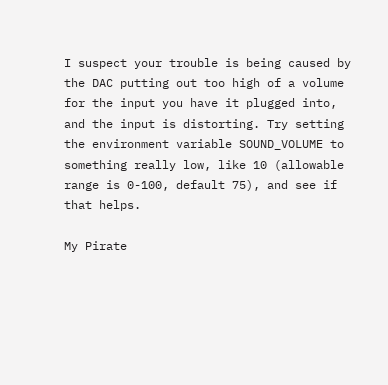I suspect your trouble is being caused by the DAC putting out too high of a volume for the input you have it plugged into, and the input is distorting. Try setting the environment variable SOUND_VOLUME to something really low, like 10 (allowable range is 0-100, default 75), and see if that helps.

My Pirate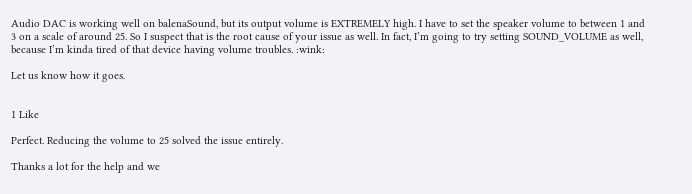Audio DAC is working well on balenaSound, but its output volume is EXTREMELY high. I have to set the speaker volume to between 1 and 3 on a scale of around 25. So I suspect that is the root cause of your issue as well. In fact, I’m going to try setting SOUND_VOLUME as well, because I’m kinda tired of that device having volume troubles. :wink:

Let us know how it goes.


1 Like

Perfect. Reducing the volume to 25 solved the issue entirely.

Thanks a lot for the help and we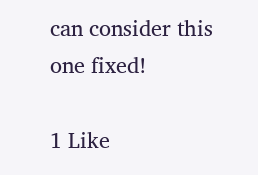can consider this one fixed!

1 Like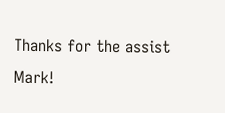Thanks for the assist Mark!